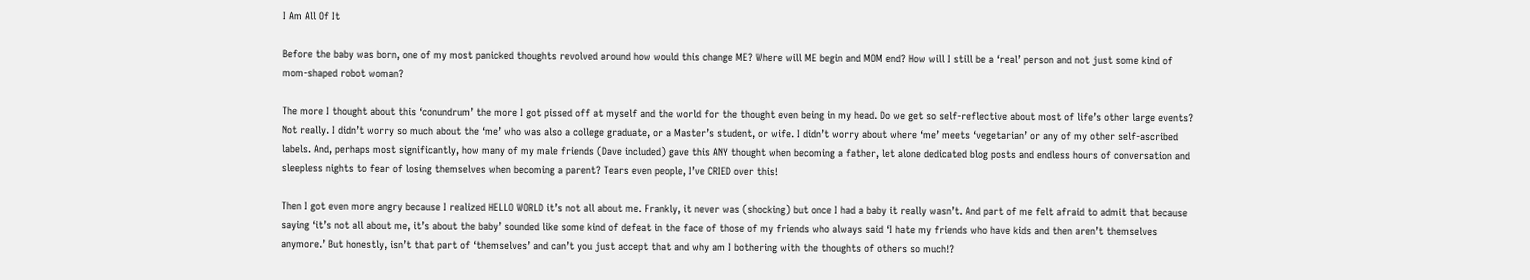I Am All Of It

Before the baby was born, one of my most panicked thoughts revolved around how would this change ME? Where will ME begin and MOM end? How will I still be a ‘real’ person and not just some kind of mom-shaped robot woman?

The more I thought about this ‘conundrum’ the more I got pissed off at myself and the world for the thought even being in my head. Do we get so self-reflective about most of life’s other large events? Not really. I didn’t worry so much about the ‘me’ who was also a college graduate, or a Master’s student, or wife. I didn’t worry about where ‘me’ meets ‘vegetarian’ or any of my other self-ascribed labels. And, perhaps most significantly, how many of my male friends (Dave included) gave this ANY thought when becoming a father, let alone dedicated blog posts and endless hours of conversation and sleepless nights to fear of losing themselves when becoming a parent? Tears even people, I’ve CRIED over this!

Then I got even more angry because I realized HELLO WORLD it’s not all about me. Frankly, it never was (shocking) but once I had a baby it really wasn’t. And part of me felt afraid to admit that because saying ‘it’s not all about me, it’s about the baby’ sounded like some kind of defeat in the face of those of my friends who always said ‘I hate my friends who have kids and then aren’t themselves anymore.’ But honestly, isn’t that part of ‘themselves’ and can’t you just accept that and why am I bothering with the thoughts of others so much!?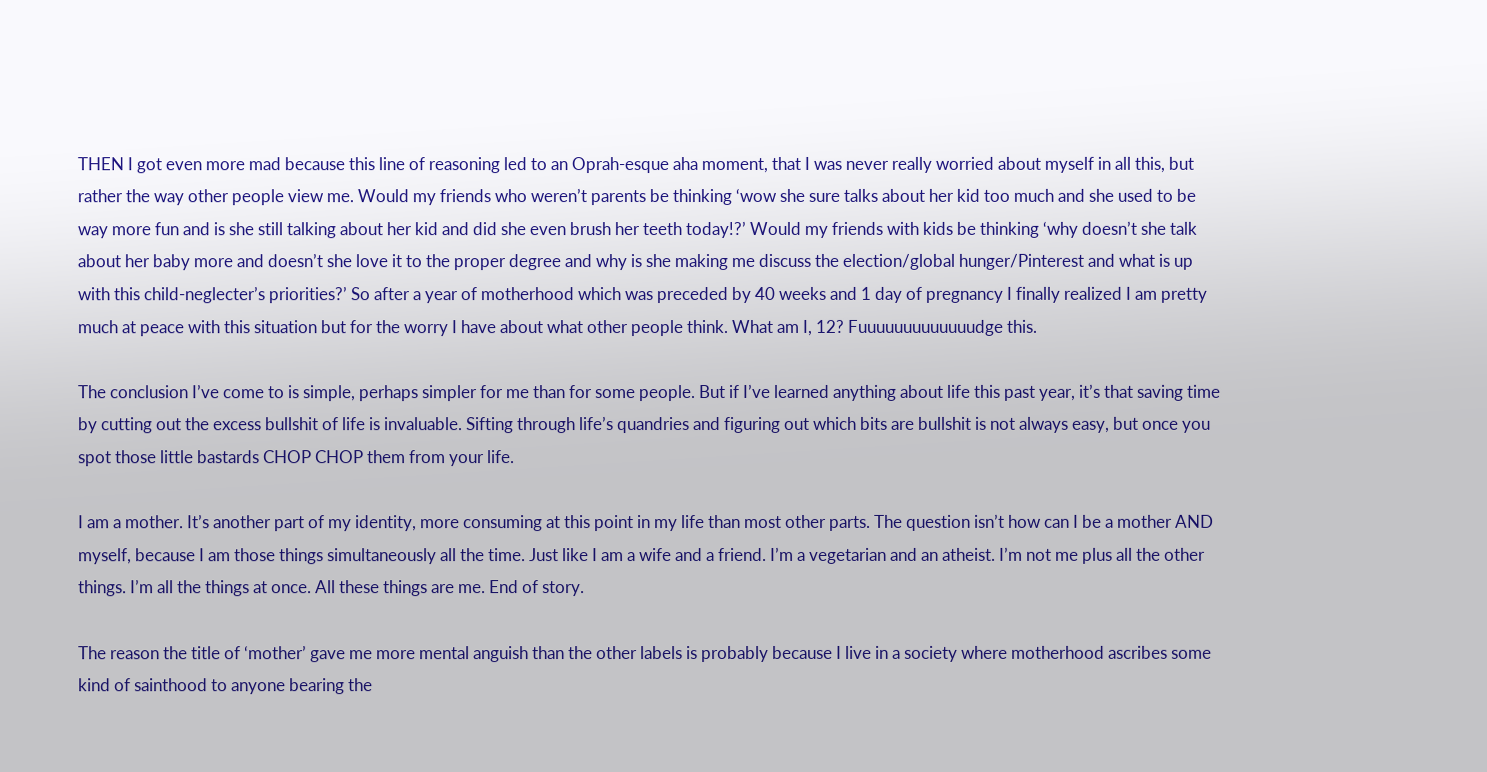THEN I got even more mad because this line of reasoning led to an Oprah-esque aha moment, that I was never really worried about myself in all this, but rather the way other people view me. Would my friends who weren’t parents be thinking ‘wow she sure talks about her kid too much and she used to be way more fun and is she still talking about her kid and did she even brush her teeth today!?’ Would my friends with kids be thinking ‘why doesn’t she talk about her baby more and doesn’t she love it to the proper degree and why is she making me discuss the election/global hunger/Pinterest and what is up with this child-neglecter’s priorities?’ So after a year of motherhood which was preceded by 40 weeks and 1 day of pregnancy I finally realized I am pretty much at peace with this situation but for the worry I have about what other people think. What am I, 12? Fuuuuuuuuuuuuudge this.

The conclusion I’ve come to is simple, perhaps simpler for me than for some people. But if I’ve learned anything about life this past year, it’s that saving time by cutting out the excess bullshit of life is invaluable. Sifting through life’s quandries and figuring out which bits are bullshit is not always easy, but once you spot those little bastards CHOP CHOP them from your life.

I am a mother. It’s another part of my identity, more consuming at this point in my life than most other parts. The question isn’t how can I be a mother AND myself, because I am those things simultaneously all the time. Just like I am a wife and a friend. I’m a vegetarian and an atheist. I’m not me plus all the other things. I’m all the things at once. All these things are me. End of story.

The reason the title of ‘mother’ gave me more mental anguish than the other labels is probably because I live in a society where motherhood ascribes some kind of sainthood to anyone bearing the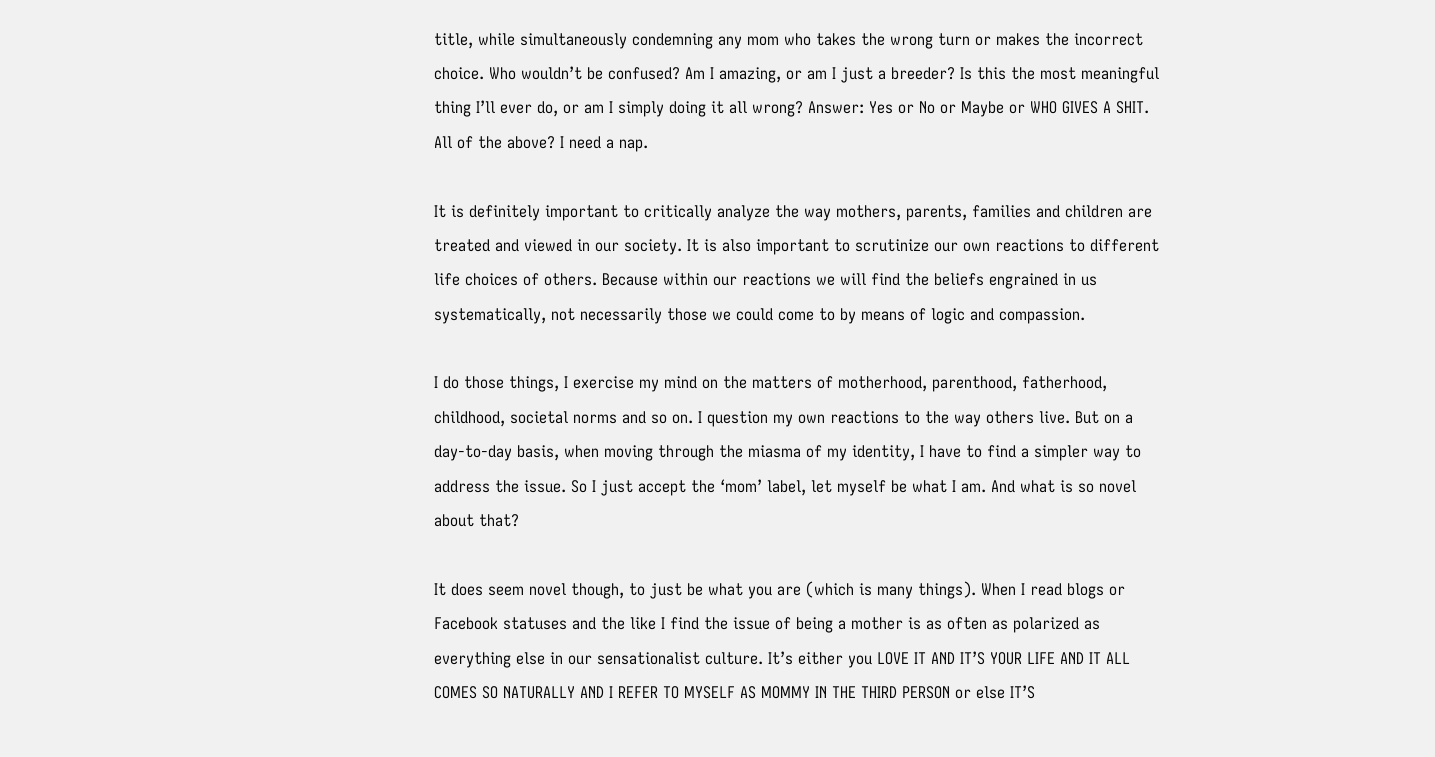title, while simultaneously condemning any mom who takes the wrong turn or makes the incorrect choice. Who wouldn’t be confused? Am I amazing, or am I just a breeder? Is this the most meaningful thing I’ll ever do, or am I simply doing it all wrong? Answer: Yes or No or Maybe or WHO GIVES A SHIT. All of the above? I need a nap.

It is definitely important to critically analyze the way mothers, parents, families and children are treated and viewed in our society. It is also important to scrutinize our own reactions to different life choices of others. Because within our reactions we will find the beliefs engrained in us systematically, not necessarily those we could come to by means of logic and compassion.

I do those things, I exercise my mind on the matters of motherhood, parenthood, fatherhood, childhood, societal norms and so on. I question my own reactions to the way others live. But on a day-to-day basis, when moving through the miasma of my identity, I have to find a simpler way to address the issue. So I just accept the ‘mom’ label, let myself be what I am. And what is so novel about that?

It does seem novel though, to just be what you are (which is many things). When I read blogs or Facebook statuses and the like I find the issue of being a mother is as often as polarized as everything else in our sensationalist culture. It’s either you LOVE IT AND IT’S YOUR LIFE AND IT ALL COMES SO NATURALLY AND I REFER TO MYSELF AS MOMMY IN THE THIRD PERSON or else IT’S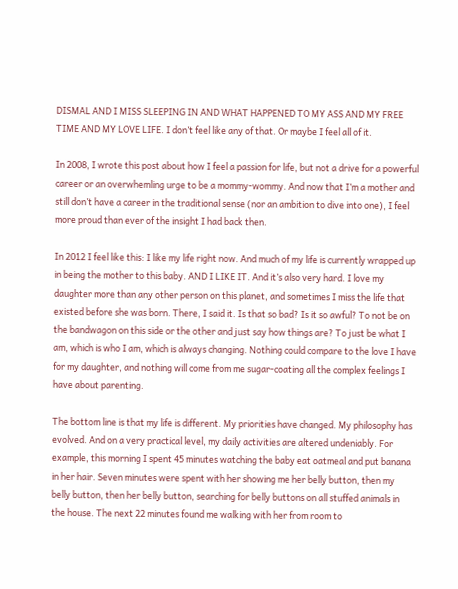DISMAL AND I MISS SLEEPING IN AND WHAT HAPPENED TO MY ASS AND MY FREE TIME AND MY LOVE LIFE. I don’t feel like any of that. Or maybe I feel all of it.

In 2008, I wrote this post about how I feel a passion for life, but not a drive for a powerful career or an overwhemling urge to be a mommy-wommy. And now that I’m a mother and still don’t have a career in the traditional sense (nor an ambition to dive into one), I feel more proud than ever of the insight I had back then.

In 2012 I feel like this: I like my life right now. And much of my life is currently wrapped up in being the mother to this baby. AND I LIKE IT. And it’s also very hard. I love my daughter more than any other person on this planet, and sometimes I miss the life that existed before she was born. There, I said it. Is that so bad? Is it so awful? To not be on the bandwagon on this side or the other and just say how things are? To just be what I am, which is who I am, which is always changing. Nothing could compare to the love I have for my daughter, and nothing will come from me sugar-coating all the complex feelings I have about parenting.

The bottom line is that my life is different. My priorities have changed. My philosophy has evolved. And on a very practical level, my daily activities are altered undeniably. For example, this morning I spent 45 minutes watching the baby eat oatmeal and put banana in her hair. Seven minutes were spent with her showing me her belly button, then my belly button, then her belly button, searching for belly buttons on all stuffed animals in the house. The next 22 minutes found me walking with her from room to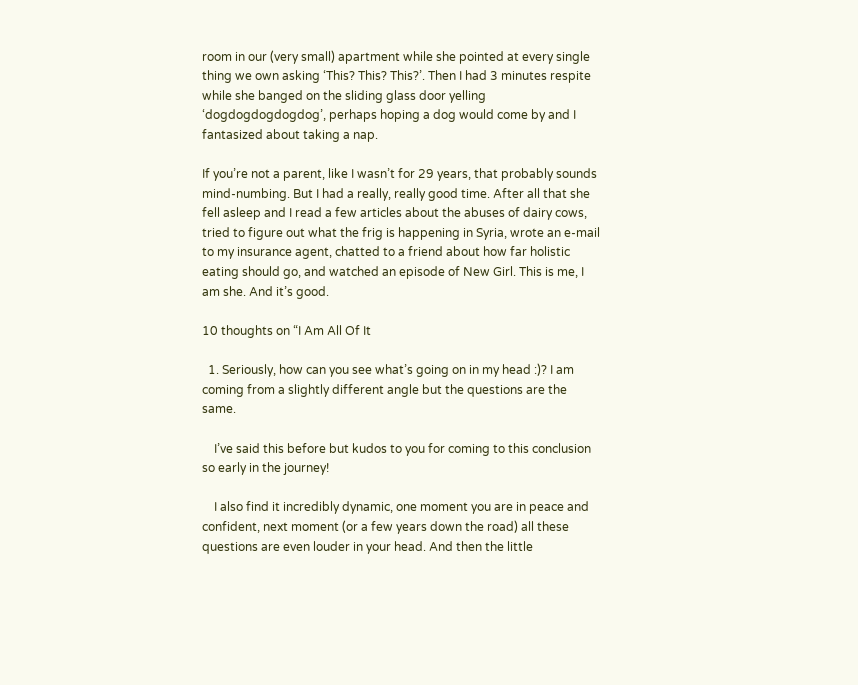room in our (very small) apartment while she pointed at every single thing we own asking ‘This? This? This?’. Then I had 3 minutes respite while she banged on the sliding glass door yelling ‘dogdogdogdogdog’, perhaps hoping a dog would come by and I fantasized about taking a nap.

If you’re not a parent, like I wasn’t for 29 years, that probably sounds mind-numbing. But I had a really, really good time. After all that she fell asleep and I read a few articles about the abuses of dairy cows, tried to figure out what the frig is happening in Syria, wrote an e-mail to my insurance agent, chatted to a friend about how far holistic eating should go, and watched an episode of New Girl. This is me, I am she. And it’s good.

10 thoughts on “I Am All Of It

  1. Seriously, how can you see what’s going on in my head :)? I am coming from a slightly different angle but the questions are the same.

    I’ve said this before but kudos to you for coming to this conclusion so early in the journey!

    I also find it incredibly dynamic, one moment you are in peace and confident, next moment (or a few years down the road) all these questions are even louder in your head. And then the little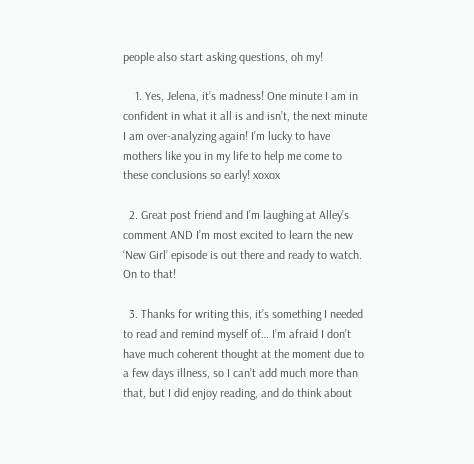people also start asking questions, oh my!

    1. Yes, Jelena, it’s madness! One minute I am in confident in what it all is and isn’t, the next minute I am over-analyzing again! I’m lucky to have mothers like you in my life to help me come to these conclusions so early! xoxox

  2. Great post friend and I’m laughing at Alley’s comment AND I’m most excited to learn the new ‘New Girl’ episode is out there and ready to watch. On to that!

  3. Thanks for writing this, it’s something I needed to read and remind myself of… I’m afraid I don’t have much coherent thought at the moment due to a few days illness, so I can’t add much more than that, but I did enjoy reading, and do think about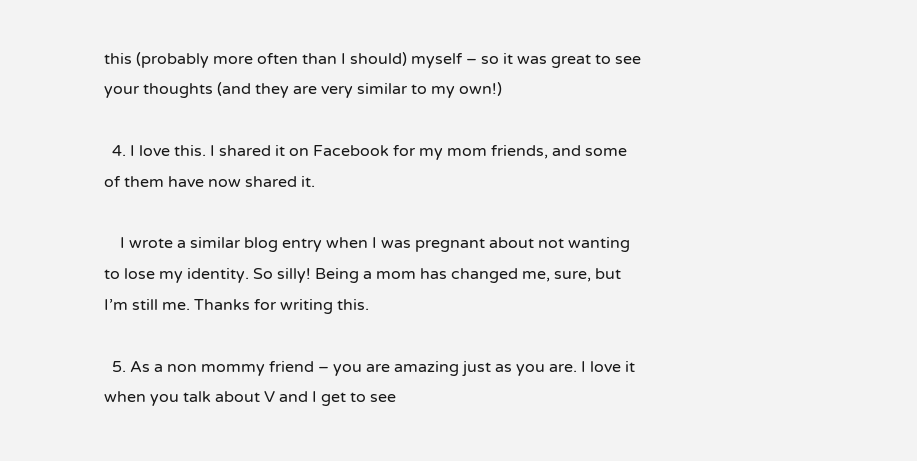this (probably more often than I should) myself – so it was great to see your thoughts (and they are very similar to my own!)

  4. I love this. I shared it on Facebook for my mom friends, and some of them have now shared it.

    I wrote a similar blog entry when I was pregnant about not wanting to lose my identity. So silly! Being a mom has changed me, sure, but I’m still me. Thanks for writing this.

  5. As a non mommy friend – you are amazing just as you are. I love it when you talk about V and I get to see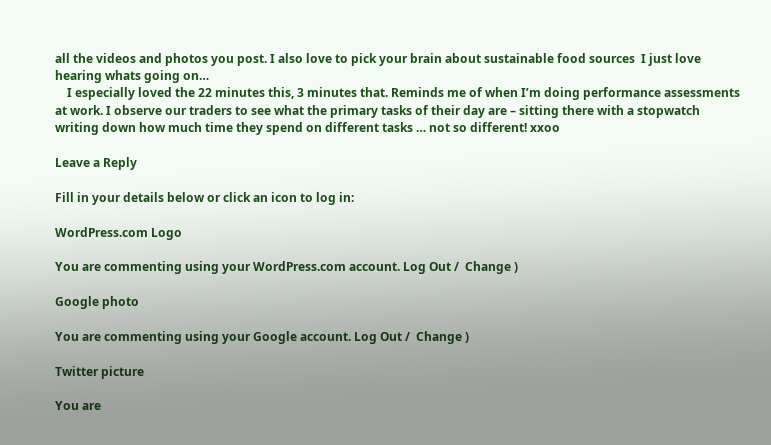all the videos and photos you post. I also love to pick your brain about sustainable food sources  I just love hearing whats going on…
    I especially loved the 22 minutes this, 3 minutes that. Reminds me of when I’m doing performance assessments at work. I observe our traders to see what the primary tasks of their day are – sitting there with a stopwatch writing down how much time they spend on different tasks … not so different! xxoo

Leave a Reply

Fill in your details below or click an icon to log in:

WordPress.com Logo

You are commenting using your WordPress.com account. Log Out /  Change )

Google photo

You are commenting using your Google account. Log Out /  Change )

Twitter picture

You are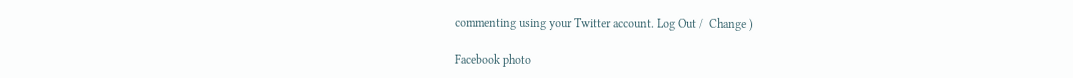commenting using your Twitter account. Log Out /  Change )

Facebook photo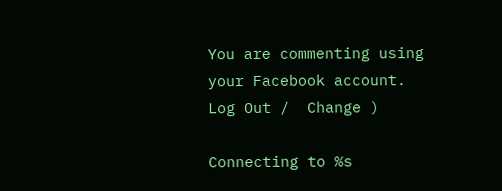You are commenting using your Facebook account. Log Out /  Change )

Connecting to %s